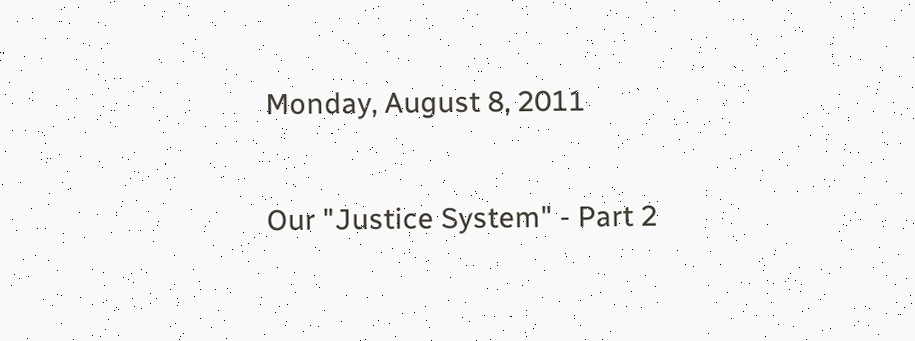Monday, August 8, 2011

Our "Justice System" - Part 2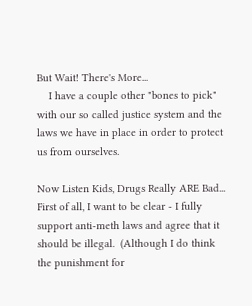But Wait! There's More...
    I have a couple other "bones to pick" with our so called justice system and the laws we have in place in order to protect us from ourselves.

Now Listen Kids, Drugs Really ARE Bad...
First of all, I want to be clear - I fully support anti-meth laws and agree that it should be illegal.  (Although I do think the punishment for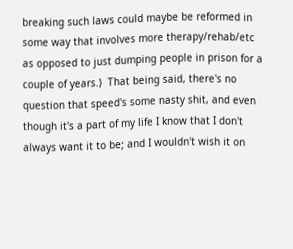breaking such laws could maybe be reformed in some way that involves more therapy/rehab/etc as opposed to just dumping people in prison for a couple of years.)  That being said, there's no question that speed's some nasty shit, and even though it's a part of my life I know that I don't always want it to be; and I wouldn't wish it on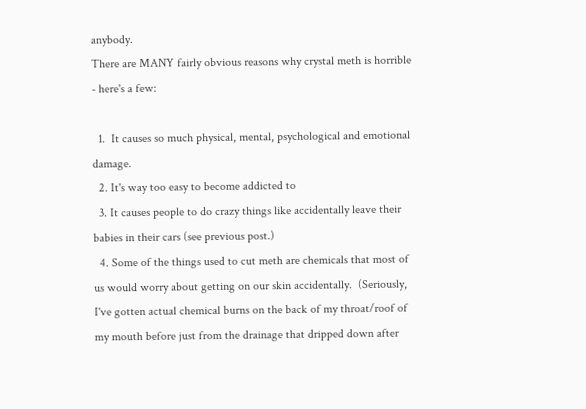anybody.
There are MANY fairly obvious reasons why crystal meth is horrible - here's a few:

  1.  It causes so much physical, mental, psychological and emotional damage.
  2. It's way too easy to become addicted to
  3. It causes people to do crazy things like accidentally leave their babies in their cars (see previous post.)
  4. Some of the things used to cut meth are chemicals that most of us would worry about getting on our skin accidentally.  (Seriously, I've gotten actual chemical burns on the back of my throat/roof of my mouth before just from the drainage that dripped down after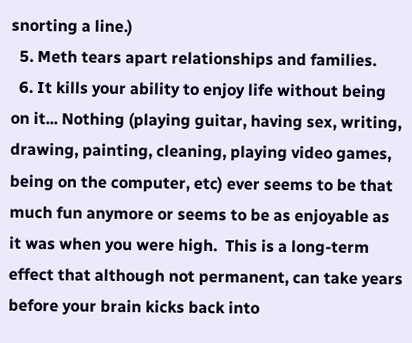snorting a line.)
  5. Meth tears apart relationships and families.
  6. It kills your ability to enjoy life without being on it... Nothing (playing guitar, having sex, writing, drawing, painting, cleaning, playing video games, being on the computer, etc) ever seems to be that much fun anymore or seems to be as enjoyable as it was when you were high.  This is a long-term effect that although not permanent, can take years before your brain kicks back into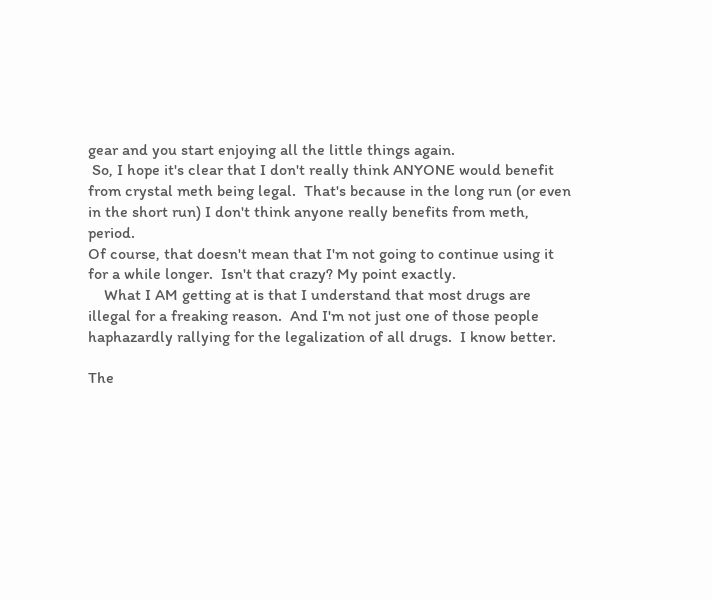gear and you start enjoying all the little things again.
 So, I hope it's clear that I don't really think ANYONE would benefit from crystal meth being legal.  That's because in the long run (or even in the short run) I don't think anyone really benefits from meth, period.
Of course, that doesn't mean that I'm not going to continue using it for a while longer.  Isn't that crazy? My point exactly.
    What I AM getting at is that I understand that most drugs are illegal for a freaking reason.  And I'm not just one of those people haphazardly rallying for the legalization of all drugs.  I know better.

The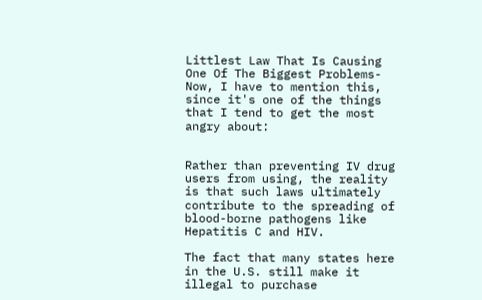Littlest Law That Is Causing One Of The Biggest Problems-
Now, I have to mention this, since it's one of the things that I tend to get the most angry about:


Rather than preventing IV drug users from using, the reality is that such laws ultimately contribute to the spreading of blood-borne pathogens like Hepatitis C and HIV.

The fact that many states here in the U.S. still make it illegal to purchase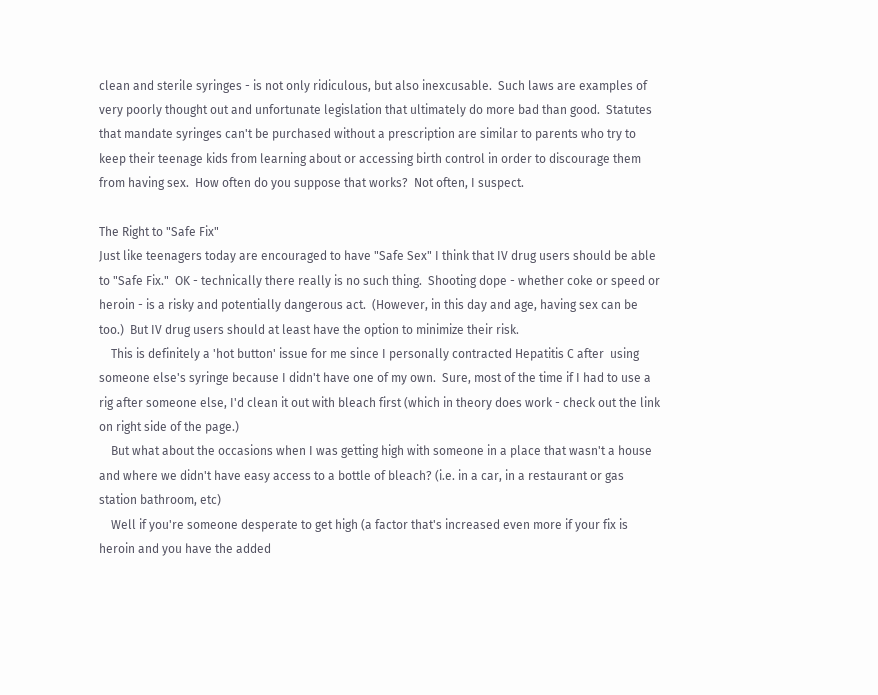clean and sterile syringes - is not only ridiculous, but also inexcusable.  Such laws are examples of very poorly thought out and unfortunate legislation that ultimately do more bad than good.  Statutes that mandate syringes can't be purchased without a prescription are similar to parents who try to keep their teenage kids from learning about or accessing birth control in order to discourage them from having sex.  How often do you suppose that works?  Not often, I suspect.

The Right to "Safe Fix"
Just like teenagers today are encouraged to have "Safe Sex" I think that IV drug users should be able to "Safe Fix."  OK - technically there really is no such thing.  Shooting dope - whether coke or speed or heroin - is a risky and potentially dangerous act.  (However, in this day and age, having sex can be too.)  But IV drug users should at least have the option to minimize their risk.
    This is definitely a 'hot button' issue for me since I personally contracted Hepatitis C after  using someone else's syringe because I didn't have one of my own.  Sure, most of the time if I had to use a rig after someone else, I'd clean it out with bleach first (which in theory does work - check out the link on right side of the page.)
    But what about the occasions when I was getting high with someone in a place that wasn't a house and where we didn't have easy access to a bottle of bleach? (i.e. in a car, in a restaurant or gas station bathroom, etc)
    Well if you're someone desperate to get high (a factor that's increased even more if your fix is heroin and you have the added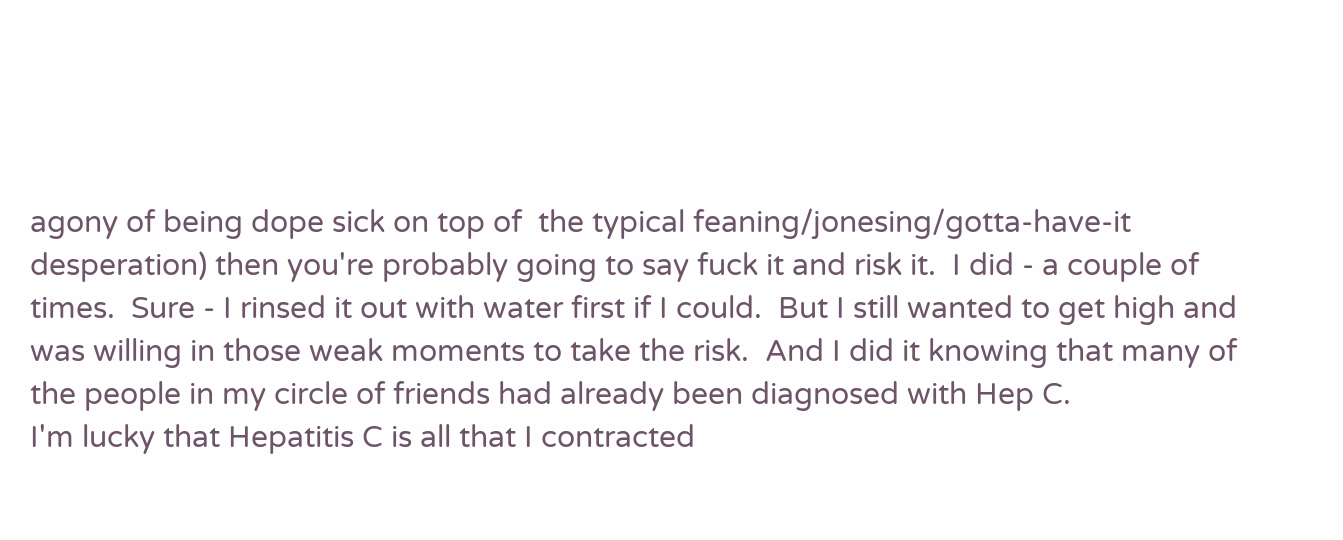agony of being dope sick on top of  the typical feaning/jonesing/gotta-have-it desperation) then you're probably going to say fuck it and risk it.  I did - a couple of times.  Sure - I rinsed it out with water first if I could.  But I still wanted to get high and was willing in those weak moments to take the risk.  And I did it knowing that many of the people in my circle of friends had already been diagnosed with Hep C.
I'm lucky that Hepatitis C is all that I contracted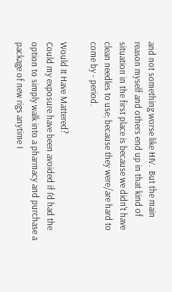and not something worse like HIV.  But the main reason myself and others end up in that kind of situation in the first place is because we didn't have clean needles to use; because they were/are hard to come by - period.

Would It Have Mattered?
Could my exposure have been avoided if I'd had the option to simply walk into a pharmacy and purchase a package of new rigs anytime I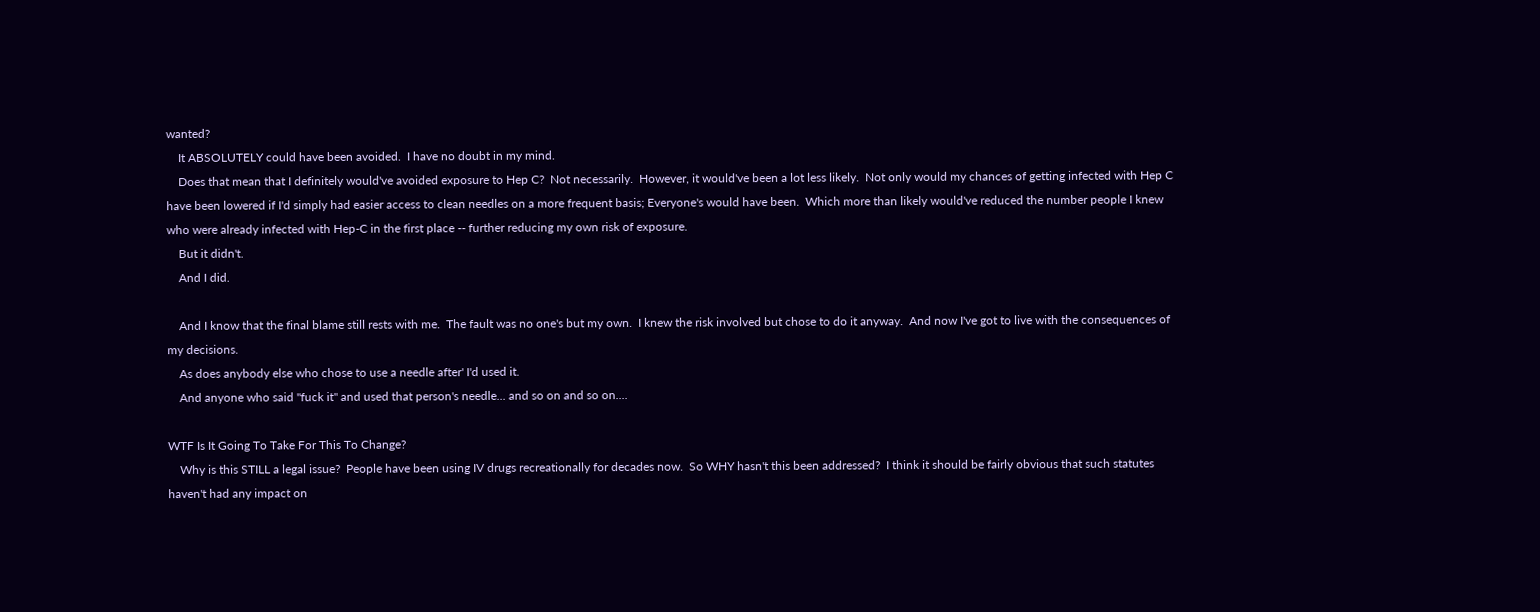wanted?
    It ABSOLUTELY could have been avoided.  I have no doubt in my mind.
    Does that mean that I definitely would've avoided exposure to Hep C?  Not necessarily.  However, it would've been a lot less likely.  Not only would my chances of getting infected with Hep C have been lowered if I'd simply had easier access to clean needles on a more frequent basis; Everyone's would have been.  Which more than likely would've reduced the number people I knew who were already infected with Hep-C in the first place -- further reducing my own risk of exposure.
    But it didn't.
    And I did.

    And I know that the final blame still rests with me.  The fault was no one's but my own.  I knew the risk involved but chose to do it anyway.  And now I've got to live with the consequences of my decisions.
    As does anybody else who chose to use a needle after' I'd used it.
    And anyone who said "fuck it" and used that person's needle... and so on and so on....

WTF Is It Going To Take For This To Change?
    Why is this STILL a legal issue?  People have been using IV drugs recreationally for decades now.  So WHY hasn't this been addressed?  I think it should be fairly obvious that such statutes haven't had any impact on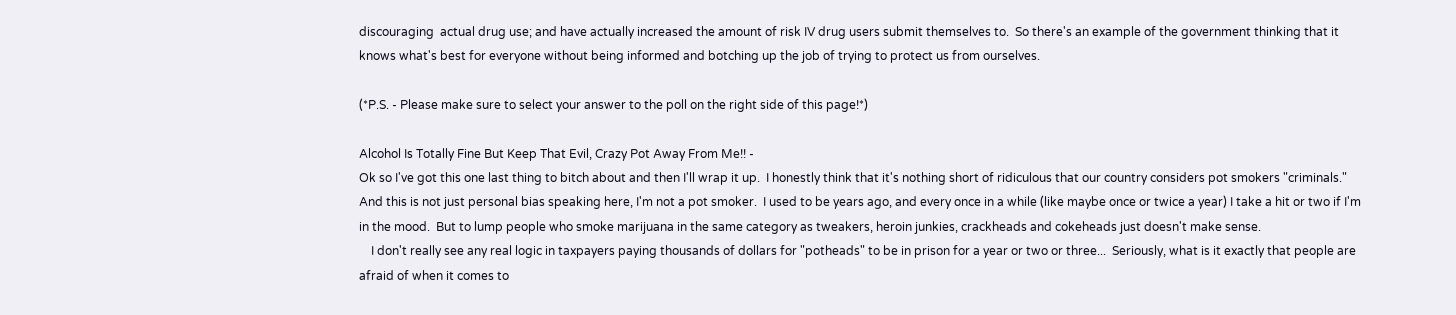discouraging  actual drug use; and have actually increased the amount of risk IV drug users submit themselves to.  So there's an example of the government thinking that it knows what's best for everyone without being informed and botching up the job of trying to protect us from ourselves.

(*P.S. - Please make sure to select your answer to the poll on the right side of this page!*)

Alcohol Is Totally Fine But Keep That Evil, Crazy Pot Away From Me!! -
Ok so I've got this one last thing to bitch about and then I'll wrap it up.  I honestly think that it's nothing short of ridiculous that our country considers pot smokers "criminals."  And this is not just personal bias speaking here, I'm not a pot smoker.  I used to be years ago, and every once in a while (like maybe once or twice a year) I take a hit or two if I'm in the mood.  But to lump people who smoke marijuana in the same category as tweakers, heroin junkies, crackheads and cokeheads just doesn't make sense.
    I don't really see any real logic in taxpayers paying thousands of dollars for "potheads" to be in prison for a year or two or three...  Seriously, what is it exactly that people are afraid of when it comes to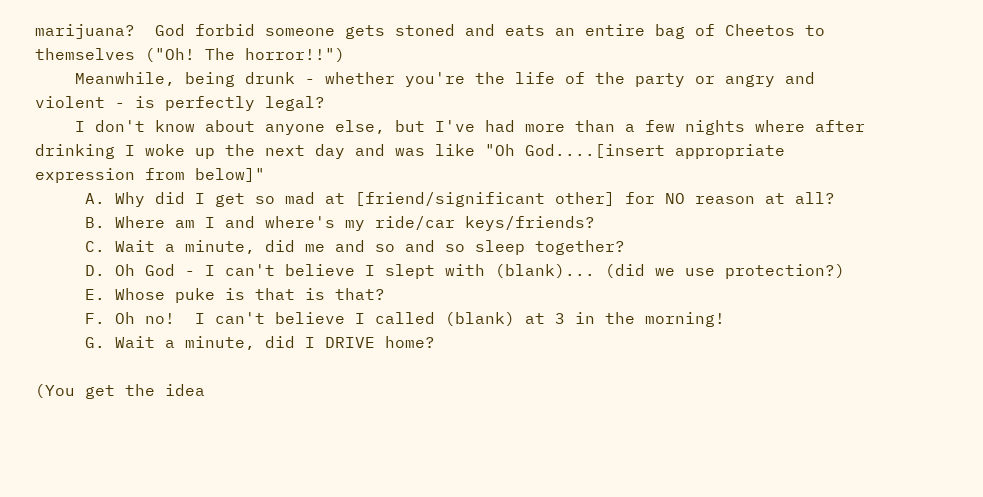marijuana?  God forbid someone gets stoned and eats an entire bag of Cheetos to themselves ("Oh! The horror!!")
    Meanwhile, being drunk - whether you're the life of the party or angry and violent - is perfectly legal?
    I don't know about anyone else, but I've had more than a few nights where after drinking I woke up the next day and was like "Oh God....[insert appropriate expression from below]"
     A. Why did I get so mad at [friend/significant other] for NO reason at all?
     B. Where am I and where's my ride/car keys/friends?
     C. Wait a minute, did me and so and so sleep together?
     D. Oh God - I can't believe I slept with (blank)... (did we use protection?)
     E. Whose puke is that is that?
     F. Oh no!  I can't believe I called (blank) at 3 in the morning!
     G. Wait a minute, did I DRIVE home?

(You get the idea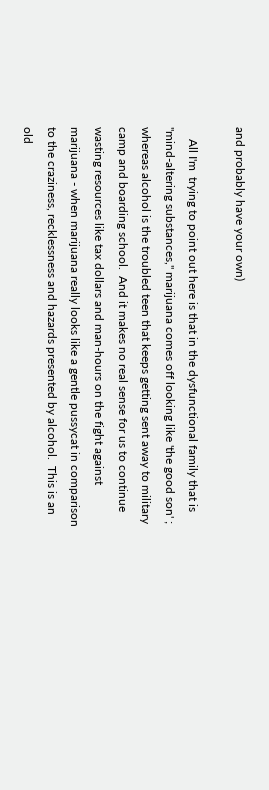and probably have your own)

    All I'm  trying to point out here is that in the dysfunctional family that is "mind-altering substances," marijuana comes off looking like 'the good son' ; whereas alcohol is the troubled teen that keeps getting sent away to military camp and boarding school.  And it makes no real sense for us to continue wasting resources like tax dollars and man-hours on the fight against marijuana - when marijuana really looks like a gentle pussycat in comparison to the craziness, recklessness and hazards presented by alcohol.  This is an old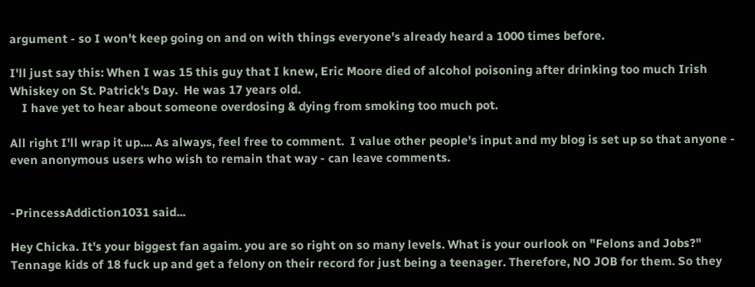argument - so I won't keep going on and on with things everyone's already heard a 1000 times before.

I'll just say this: When I was 15 this guy that I knew, Eric Moore died of alcohol poisoning after drinking too much Irish Whiskey on St. Patrick's Day.  He was 17 years old.
    I have yet to hear about someone overdosing & dying from smoking too much pot.

All right I'll wrap it up.... As always, feel free to comment.  I value other people's input and my blog is set up so that anyone - even anonymous users who wish to remain that way - can leave comments.


-PrincessAddiction1031 said...

Hey Chicka. It's your biggest fan agaim. you are so right on so many levels. What is your ourlook on "Felons and Jobs?" Tennage kids of 18 fuck up and get a felony on their record for just being a teenager. Therefore, NO JOB for them. So they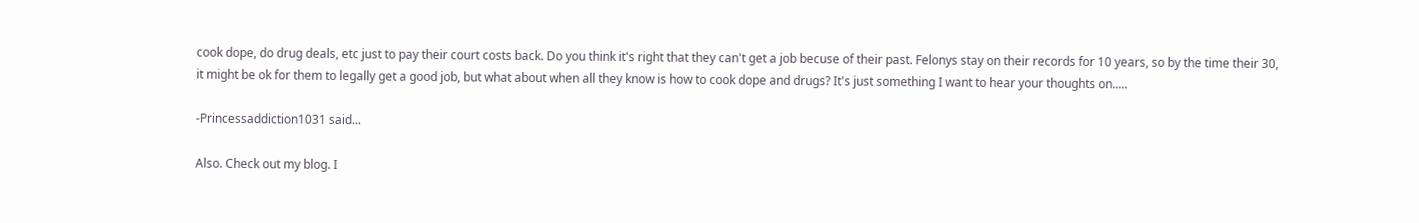cook dope, do drug deals, etc just to pay their court costs back. Do you think it's right that they can't get a job becuse of their past. Felonys stay on their records for 10 years, so by the time their 30, it might be ok for them to legally get a good job, but what about when all they know is how to cook dope and drugs? It's just something I want to hear your thoughts on.....

-Princessaddiction1031 said...

Also. Check out my blog. I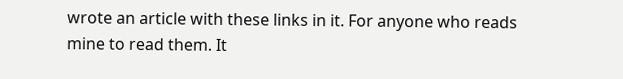wrote an article with these links in it. For anyone who reads mine to read them. It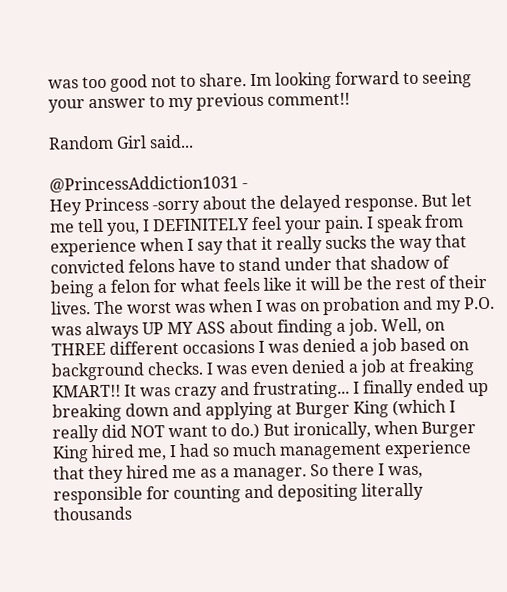was too good not to share. Im looking forward to seeing your answer to my previous comment!!

Random Girl said...

@PrincessAddiction1031 -
Hey Princess -sorry about the delayed response. But let me tell you, I DEFINITELY feel your pain. I speak from experience when I say that it really sucks the way that convicted felons have to stand under that shadow of being a felon for what feels like it will be the rest of their lives. The worst was when I was on probation and my P.O. was always UP MY ASS about finding a job. Well, on THREE different occasions I was denied a job based on background checks. I was even denied a job at freaking KMART!! It was crazy and frustrating... I finally ended up breaking down and applying at Burger King (which I really did NOT want to do.) But ironically, when Burger King hired me, I had so much management experience that they hired me as a manager. So there I was, responsible for counting and depositing literally thousands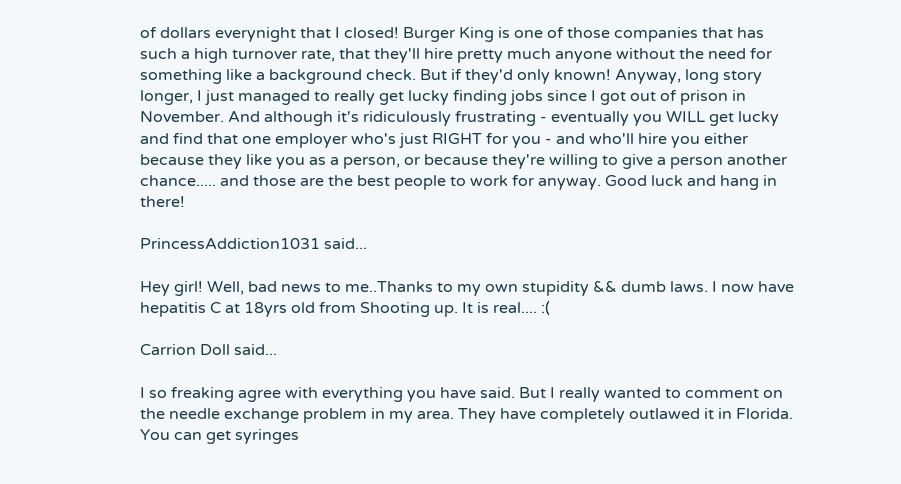of dollars everynight that I closed! Burger King is one of those companies that has such a high turnover rate, that they'll hire pretty much anyone without the need for something like a background check. But if they'd only known! Anyway, long story longer, I just managed to really get lucky finding jobs since I got out of prison in November. And although it's ridiculously frustrating - eventually you WILL get lucky and find that one employer who's just RIGHT for you - and who'll hire you either because they like you as a person, or because they're willing to give a person another chance..... and those are the best people to work for anyway. Good luck and hang in there!

PrincessAddiction1031 said...

Hey girl! Well, bad news to me..Thanks to my own stupidity && dumb laws. I now have hepatitis C at 18yrs old from Shooting up. It is real.... :(

Carrion Doll said...

I so freaking agree with everything you have said. But I really wanted to comment on the needle exchange problem in my area. They have completely outlawed it in Florida. You can get syringes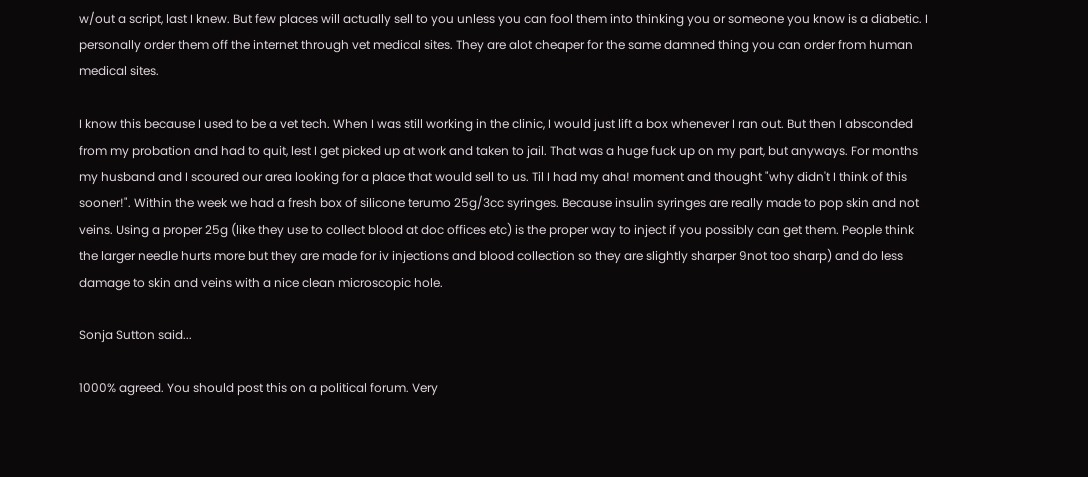w/out a script, last I knew. But few places will actually sell to you unless you can fool them into thinking you or someone you know is a diabetic. I personally order them off the internet through vet medical sites. They are alot cheaper for the same damned thing you can order from human medical sites.

I know this because I used to be a vet tech. When I was still working in the clinic, I would just lift a box whenever I ran out. But then I absconded from my probation and had to quit, lest I get picked up at work and taken to jail. That was a huge fuck up on my part, but anyways. For months my husband and I scoured our area looking for a place that would sell to us. Til I had my aha! moment and thought "why didn't I think of this sooner!". Within the week we had a fresh box of silicone terumo 25g/3cc syringes. Because insulin syringes are really made to pop skin and not veins. Using a proper 25g (like they use to collect blood at doc offices etc) is the proper way to inject if you possibly can get them. People think the larger needle hurts more but they are made for iv injections and blood collection so they are slightly sharper 9not too sharp) and do less damage to skin and veins with a nice clean microscopic hole.

Sonja Sutton said...

1000% agreed. You should post this on a political forum. Very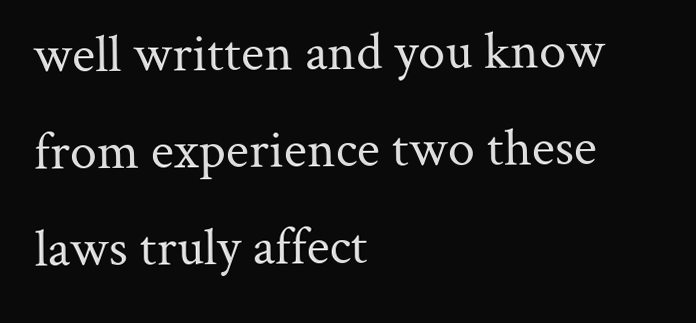well written and you know from experience two these laws truly affect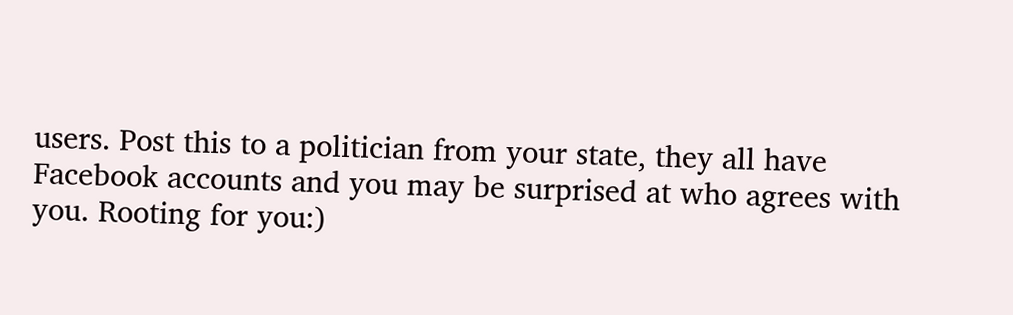users. Post this to a politician from your state, they all have Facebook accounts and you may be surprised at who agrees with you. Rooting for you:)